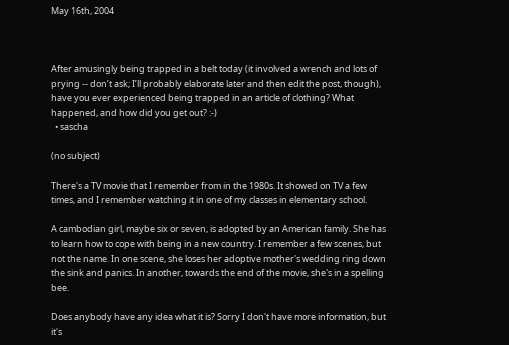May 16th, 2004



After amusingly being trapped in a belt today (it involved a wrench and lots of prying -- don’t ask; I’ll probably elaborate later and then edit the post, though), have you ever experienced being trapped in an article of clothing? What happened, and how did you get out? :-)
  • sascha

(no subject)

There's a TV movie that I remember from in the 1980s. It showed on TV a few times, and I remember watching it in one of my classes in elementary school.

A cambodian girl, maybe six or seven, is adopted by an American family. She has to learn how to cope with being in a new country. I remember a few scenes, but not the name. In one scene, she loses her adoptive mother's wedding ring down the sink and panics. In another, towards the end of the movie, she's in a spelling bee.

Does anybody have any idea what it is? Sorry I don't have more information, but it's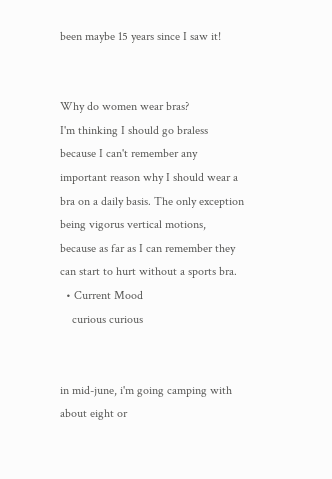been maybe 15 years since I saw it!


Why do women wear bras?
I'm thinking I should go braless because I can't remember any important reason why I should wear a bra on a daily basis. The only exception being vigorus vertical motions, because as far as I can remember they can start to hurt without a sports bra.
  • Current Mood
    curious curious


in mid-june, i'm going camping with about eight or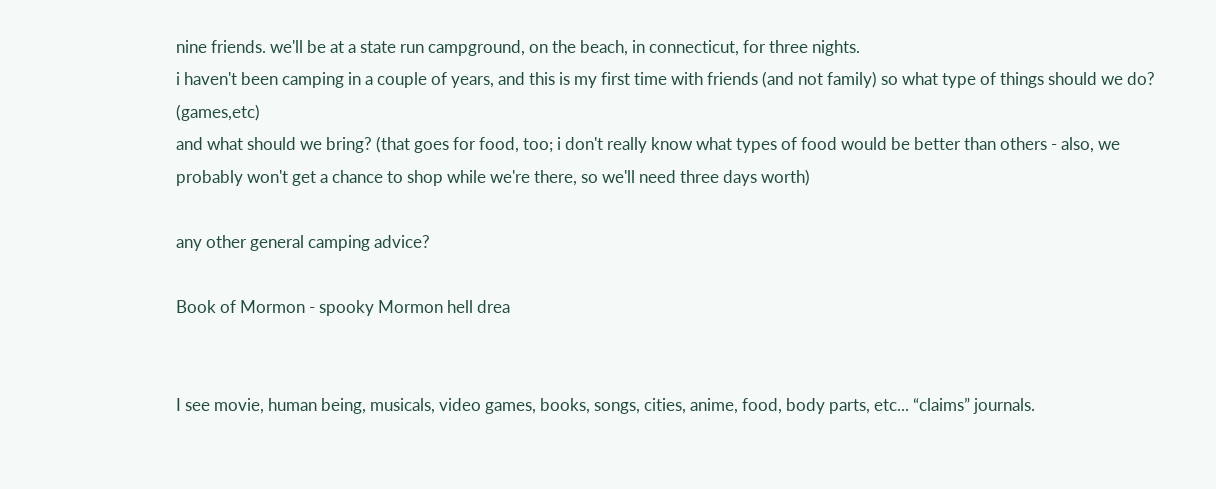nine friends. we'll be at a state run campground, on the beach, in connecticut, for three nights.
i haven't been camping in a couple of years, and this is my first time with friends (and not family) so what type of things should we do? (games,etc)
and what should we bring? (that goes for food, too; i don't really know what types of food would be better than others - also, we probably won't get a chance to shop while we're there, so we'll need three days worth)

any other general camping advice?

Book of Mormon - spooky Mormon hell drea


I see movie, human being, musicals, video games, books, songs, cities, anime, food, body parts, etc... “claims” journals.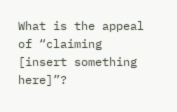What is the appeal of “claiming [insert something here]”?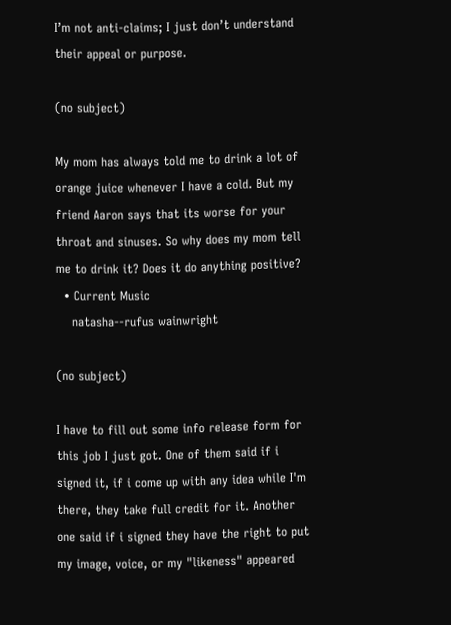I’m not anti-claims; I just don’t understand their appeal or purpose.

(no subject)

My mom has always told me to drink a lot of orange juice whenever I have a cold. But my friend Aaron says that its worse for your throat and sinuses. So why does my mom tell me to drink it? Does it do anything positive?
  • Current Music
    natasha--rufus wainwright

(no subject)

I have to fill out some info release form for this job I just got. One of them said if i signed it, if i come up with any idea while I'm there, they take full credit for it. Another one said if i signed they have the right to put my image, voice, or my "likeness" appeared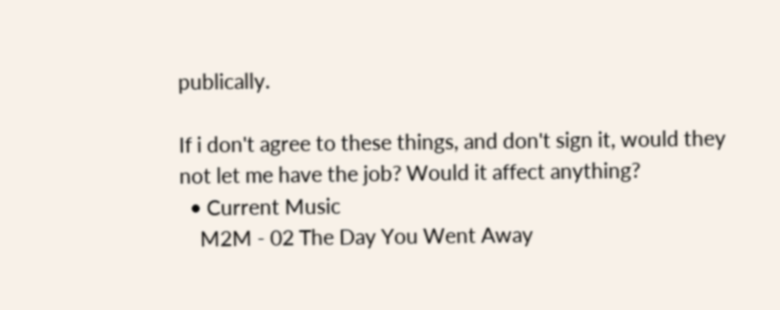publically.

If i don't agree to these things, and don't sign it, would they not let me have the job? Would it affect anything?
  • Current Music
    M2M - 02 The Day You Went Away